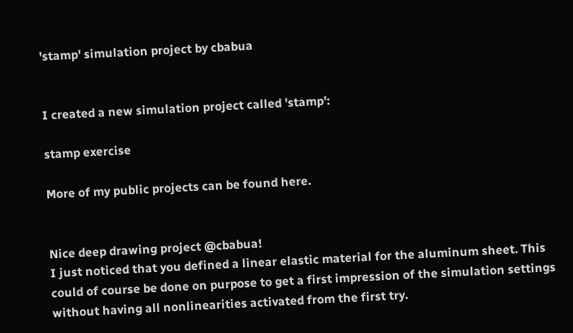'stamp' simulation project by cbabua


I created a new simulation project called 'stamp':

stamp exercise

More of my public projects can be found here.


Nice deep drawing project @cbabua!
I just noticed that you defined a linear elastic material for the aluminum sheet. This could of course be done on purpose to get a first impression of the simulation settings without having all nonlinearities activated from the first try.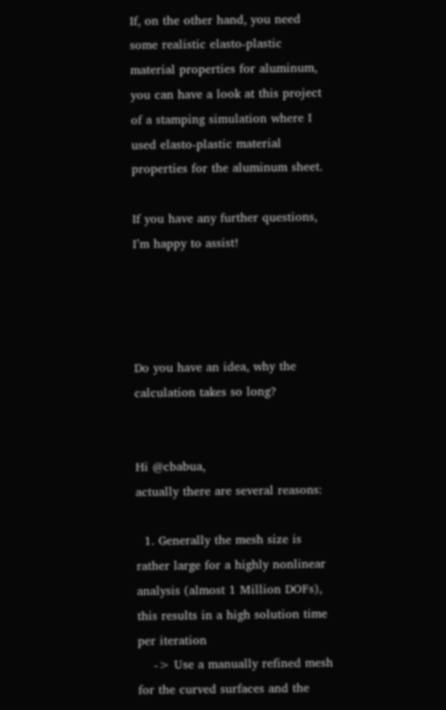If, on the other hand, you need some realistic elasto-plastic material properties for aluminum, you can have a look at this project of a stamping simulation where I used elasto-plastic material properties for the aluminum sheet.

If you have any further questions, I’m happy to assist!




Do you have an idea, why the calculation takes so long?


Hi @cbabua,
actually there are several reasons:

  1. Generally the mesh size is rather large for a highly nonlinear analysis (almost 1 Million DOFs), this results in a high solution time per iteration
    -> Use a manually refined mesh for the curved surfaces and the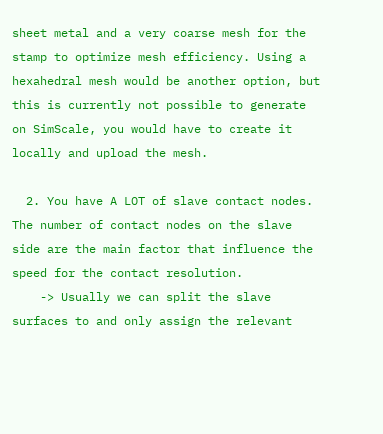sheet metal and a very coarse mesh for the stamp to optimize mesh efficiency. Using a hexahedral mesh would be another option, but this is currently not possible to generate on SimScale, you would have to create it locally and upload the mesh.

  2. You have A LOT of slave contact nodes. The number of contact nodes on the slave side are the main factor that influence the speed for the contact resolution.
    -> Usually we can split the slave surfaces to and only assign the relevant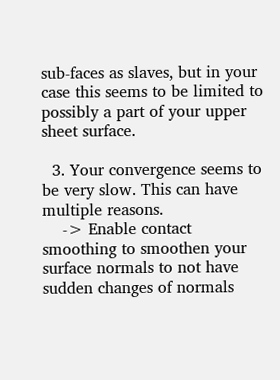sub-faces as slaves, but in your case this seems to be limited to possibly a part of your upper sheet surface.

  3. Your convergence seems to be very slow. This can have multiple reasons.
    -> Enable contact smoothing to smoothen your surface normals to not have sudden changes of normals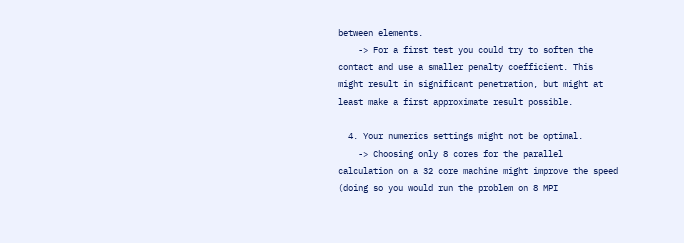between elements.
    -> For a first test you could try to soften the contact and use a smaller penalty coefficient. This might result in significant penetration, but might at least make a first approximate result possible.

  4. Your numerics settings might not be optimal.
    -> Choosing only 8 cores for the parallel calculation on a 32 core machine might improve the speed (doing so you would run the problem on 8 MPI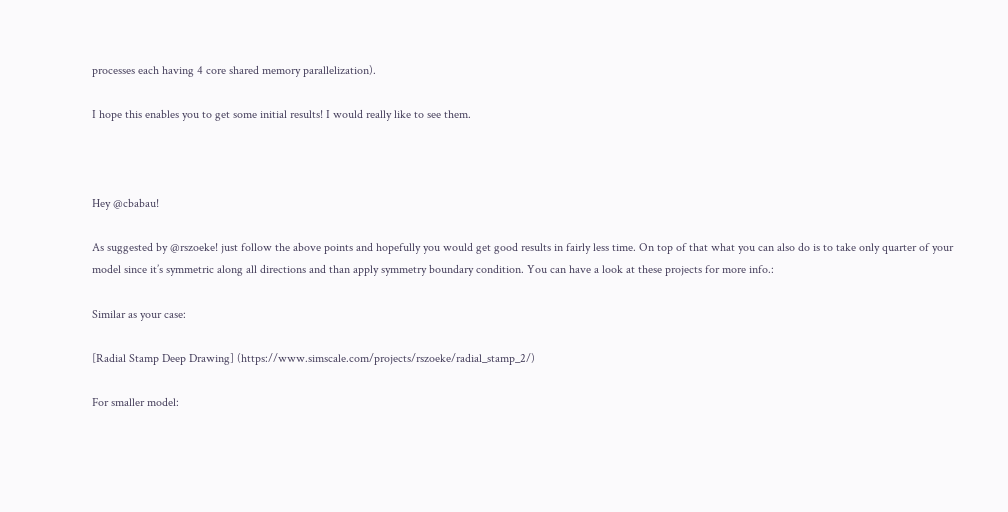processes each having 4 core shared memory parallelization).

I hope this enables you to get some initial results! I would really like to see them.



Hey @cbabau!

As suggested by @rszoeke! just follow the above points and hopefully you would get good results in fairly less time. On top of that what you can also do is to take only quarter of your model since it’s symmetric along all directions and than apply symmetry boundary condition. You can have a look at these projects for more info.:

Similar as your case:

[Radial Stamp Deep Drawing] (https://www.simscale.com/projects/rszoeke/radial_stamp_2/)

For smaller model: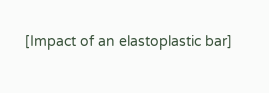[Impact of an elastoplastic bar]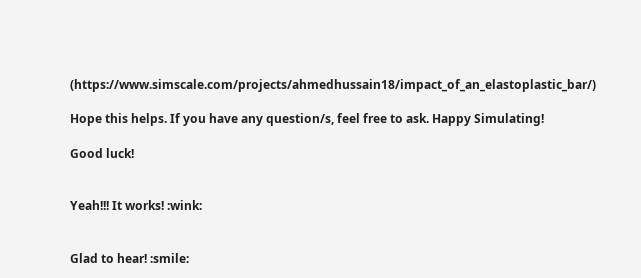(https://www.simscale.com/projects/ahmedhussain18/impact_of_an_elastoplastic_bar/)

Hope this helps. If you have any question/s, feel free to ask. Happy Simulating!

Good luck!


Yeah!!! It works! :wink:


Glad to hear! :smile: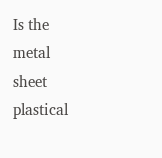Is the metal sheet plastical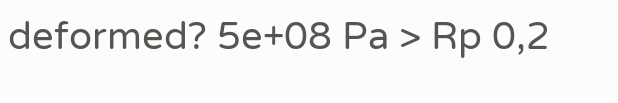deformed? 5e+08 Pa > Rp 0,2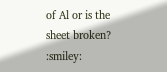of Al or is the sheet broken? :smiley: